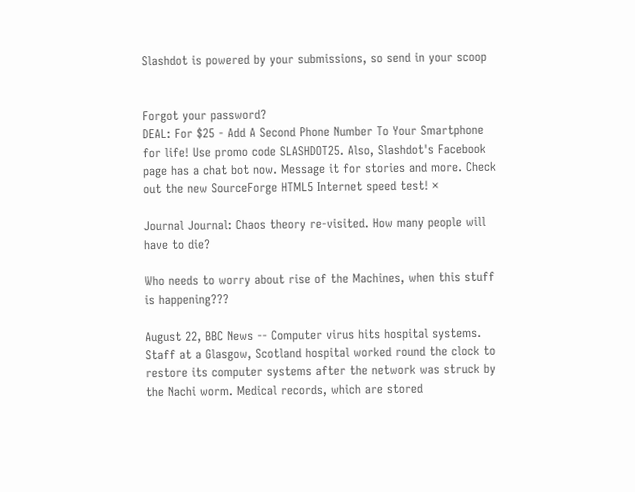Slashdot is powered by your submissions, so send in your scoop


Forgot your password?
DEAL: For $25 - Add A Second Phone Number To Your Smartphone for life! Use promo code SLASHDOT25. Also, Slashdot's Facebook page has a chat bot now. Message it for stories and more. Check out the new SourceForge HTML5 Internet speed test! ×

Journal Journal: Chaos theory re-visited. How many people will have to die?

Who needs to worry about rise of the Machines, when this stuff is happening???

August 22, BBC News -- Computer virus hits hospital systems. Staff at a Glasgow, Scotland hospital worked round the clock to restore its computer systems after the network was struck by the Nachi worm. Medical records, which are stored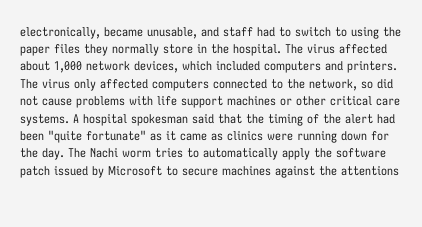electronically, became unusable, and staff had to switch to using the paper files they normally store in the hospital. The virus affected about 1,000 network devices, which included computers and printers. The virus only affected computers connected to the network, so did not cause problems with life support machines or other critical care systems. A hospital spokesman said that the timing of the alert had been "quite fortunate" as it came as clinics were running down for the day. The Nachi worm tries to automatically apply the software patch issued by Microsoft to secure machines against the attentions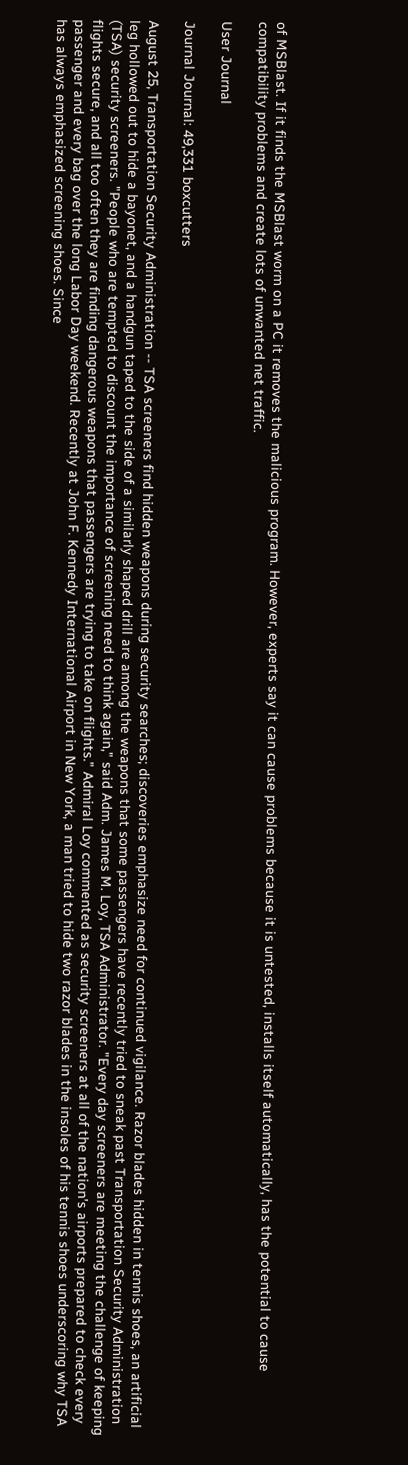of MSBlast. If it finds the MSBlast worm on a PC it removes the malicious program. However, experts say it can cause problems because it is untested, installs itself automatically, has the potential to cause compatibility problems and create lots of unwanted net traffic.

User Journal

Journal Journal: 49,331 boxcutters

August 25, Transportation Security Administration -- TSA screeners find hidden weapons during security searches; discoveries emphasize need for continued vigilance. Razor blades hidden in tennis shoes, an artificial leg hollowed out to hide a bayonet, and a handgun taped to the side of a similarly shaped drill are among the weapons that some passengers have recently tried to sneak past Transportation Security Administration (TSA) security screeners. "People who are tempted to discount the importance of screening need to think again," said Adm. James M. Loy, TSA Administrator. "Every day screeners are meeting the challenge of keeping flights secure, and all too often they are finding dangerous weapons that passengers are trying to take on flights." Admiral Loy commented as security screeners at all of the nation's airports prepared to check every passenger and every bag over the long Labor Day weekend. Recently at John F. Kennedy International Airport in New York, a man tried to hide two razor blades in the insoles of his tennis shoes underscoring why TSA has always emphasized screening shoes. Since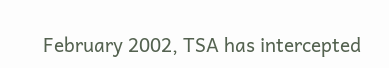February 2002, TSA has intercepted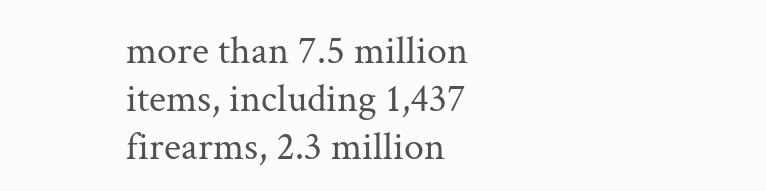more than 7.5 million items, including 1,437 firearms, 2.3 million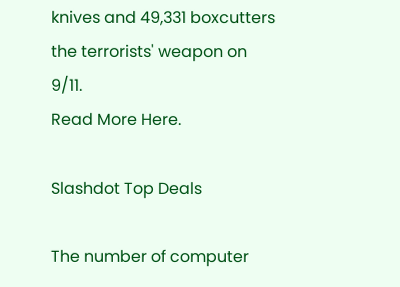knives and 49,331 boxcutters the terrorists' weapon on 9/11.
Read More Here.

Slashdot Top Deals

The number of computer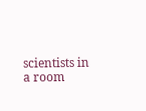scientists in a room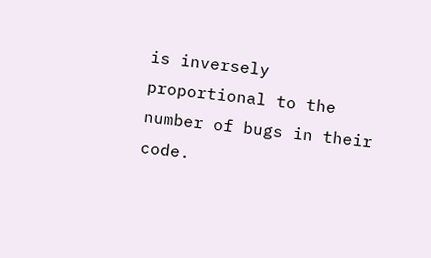is inversely proportional to the number of bugs in their code.